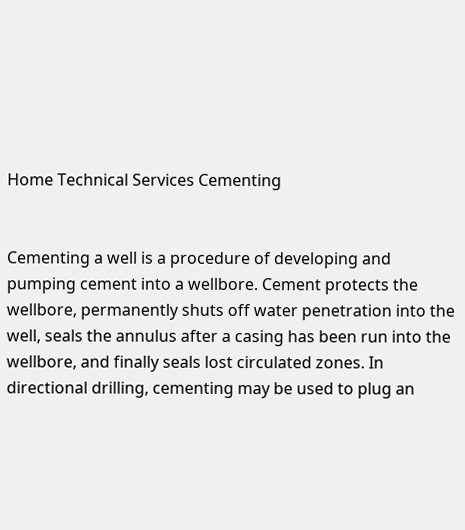Home Technical Services Cementing


Cementing a well is a procedure of developing and pumping cement into a wellbore. Cement protects the wellbore, permanently shuts off water penetration into the well, seals the annulus after a casing has been run into the wellbore, and finally seals lost circulated zones. In directional drilling, cementing may be used to plug an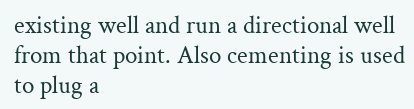existing well and run a directional well from that point. Also cementing is used to plug a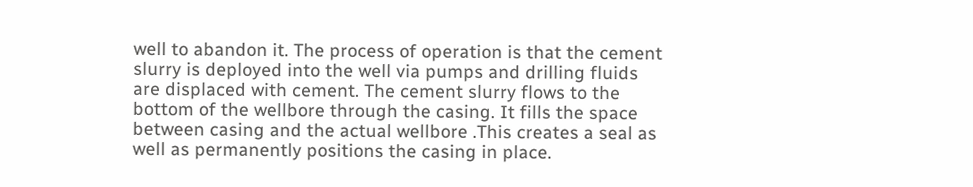well to abandon it. The process of operation is that the cement slurry is deployed into the well via pumps and drilling fluids are displaced with cement. The cement slurry flows to the bottom of the wellbore through the casing. It fills the space between casing and the actual wellbore .This creates a seal as well as permanently positions the casing in place.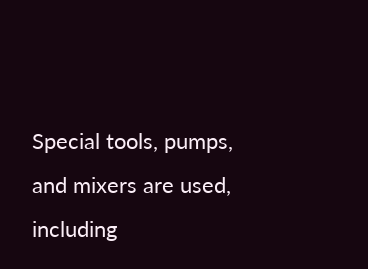Special tools, pumps, and mixers are used, including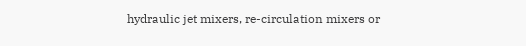hydraulic jet mixers, re-circulation mixers or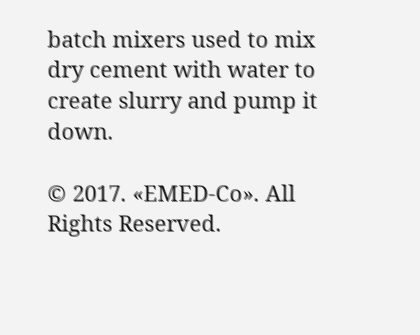batch mixers used to mix dry cement with water to create slurry and pump it down.

© 2017. «EMED-Co». All Rights Reserved.